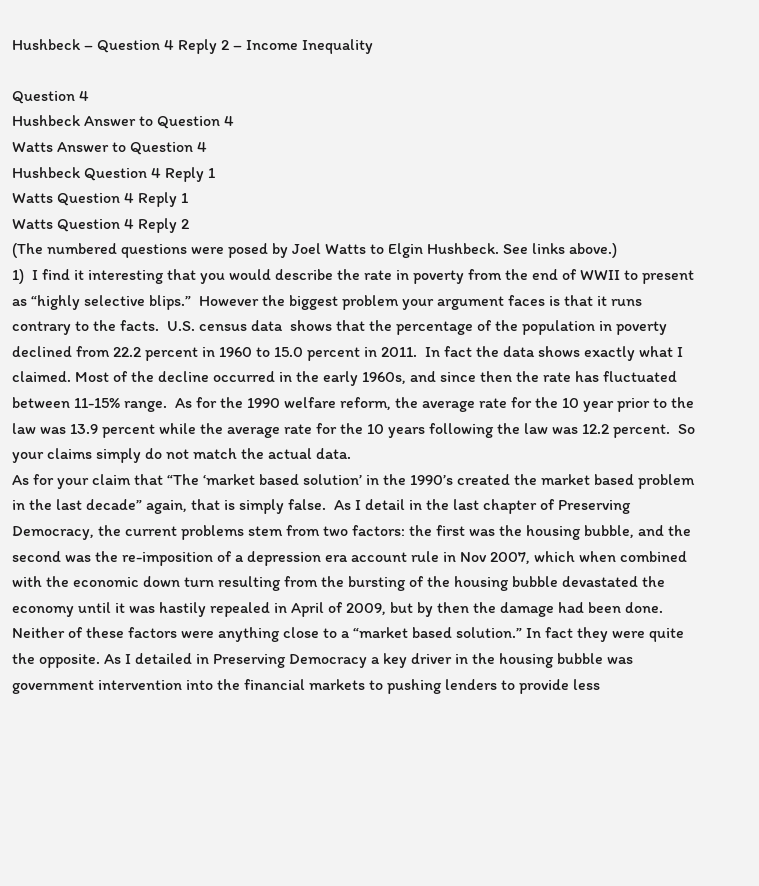Hushbeck – Question 4 Reply 2 – Income Inequality

Question 4
Hushbeck Answer to Question 4
Watts Answer to Question 4
Hushbeck Question 4 Reply 1
Watts Question 4 Reply 1
Watts Question 4 Reply 2
(The numbered questions were posed by Joel Watts to Elgin Hushbeck. See links above.)
1)  I find it interesting that you would describe the rate in poverty from the end of WWII to present as “highly selective blips.”  However the biggest problem your argument faces is that it runs contrary to the facts.  U.S. census data  shows that the percentage of the population in poverty declined from 22.2 percent in 1960 to 15.0 percent in 2011.  In fact the data shows exactly what I claimed. Most of the decline occurred in the early 1960s, and since then the rate has fluctuated between 11-15% range.  As for the 1990 welfare reform, the average rate for the 10 year prior to the law was 13.9 percent while the average rate for the 10 years following the law was 12.2 percent.  So your claims simply do not match the actual data.
As for your claim that “The ‘market based solution’ in the 1990’s created the market based problem in the last decade” again, that is simply false.  As I detail in the last chapter of Preserving Democracy, the current problems stem from two factors: the first was the housing bubble, and the second was the re-imposition of a depression era account rule in Nov 2007, which when combined with the economic down turn resulting from the bursting of the housing bubble devastated the economy until it was hastily repealed in April of 2009, but by then the damage had been done.
Neither of these factors were anything close to a “market based solution.” In fact they were quite the opposite. As I detailed in Preserving Democracy a key driver in the housing bubble was government intervention into the financial markets to pushing lenders to provide less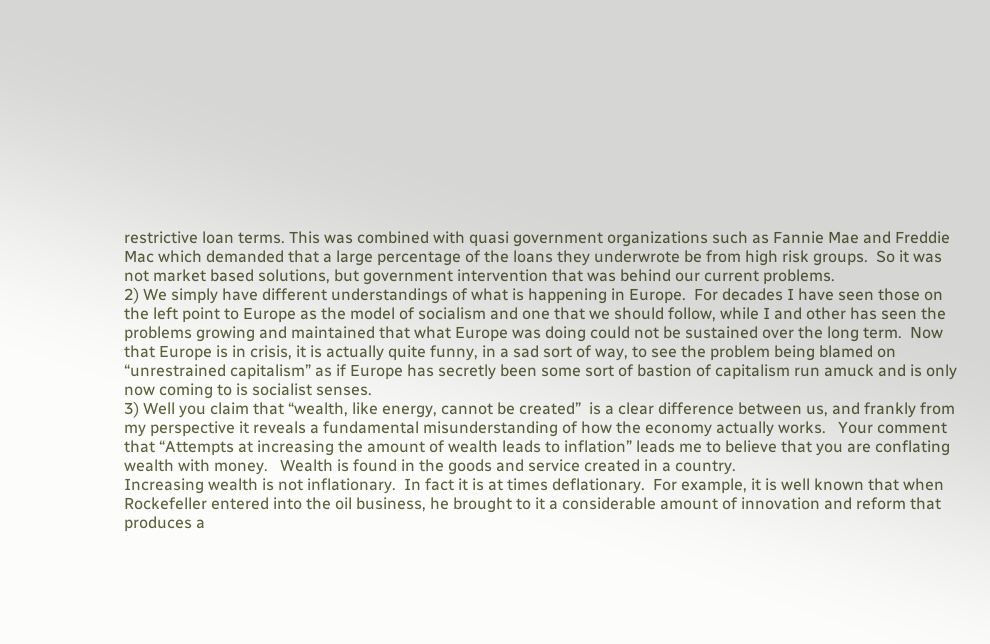restrictive loan terms. This was combined with quasi government organizations such as Fannie Mae and Freddie Mac which demanded that a large percentage of the loans they underwrote be from high risk groups.  So it was not market based solutions, but government intervention that was behind our current problems.
2) We simply have different understandings of what is happening in Europe.  For decades I have seen those on the left point to Europe as the model of socialism and one that we should follow, while I and other has seen the problems growing and maintained that what Europe was doing could not be sustained over the long term.  Now that Europe is in crisis, it is actually quite funny, in a sad sort of way, to see the problem being blamed on “unrestrained capitalism” as if Europe has secretly been some sort of bastion of capitalism run amuck and is only now coming to is socialist senses.
3) Well you claim that “wealth, like energy, cannot be created”  is a clear difference between us, and frankly from my perspective it reveals a fundamental misunderstanding of how the economy actually works.   Your comment that “Attempts at increasing the amount of wealth leads to inflation” leads me to believe that you are conflating wealth with money.   Wealth is found in the goods and service created in a country.
Increasing wealth is not inflationary.  In fact it is at times deflationary.  For example, it is well known that when Rockefeller entered into the oil business, he brought to it a considerable amount of innovation and reform that produces a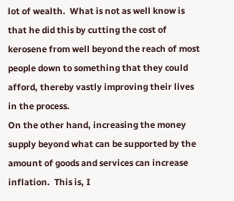lot of wealth.  What is not as well know is that he did this by cutting the cost of kerosene from well beyond the reach of most people down to something that they could afford, thereby vastly improving their lives in the process.
On the other hand, increasing the money supply beyond what can be supported by the amount of goods and services can increase inflation.  This is, I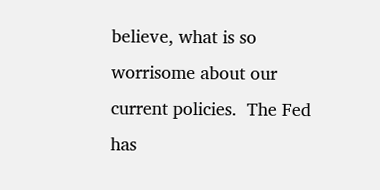believe, what is so worrisome about our current policies.  The Fed has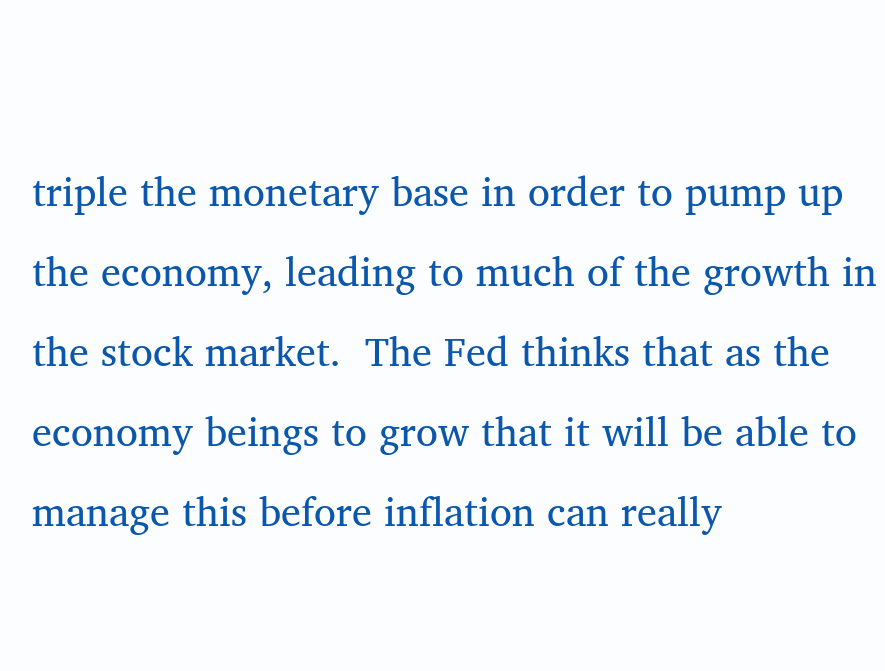triple the monetary base in order to pump up the economy, leading to much of the growth in the stock market.  The Fed thinks that as the economy beings to grow that it will be able to manage this before inflation can really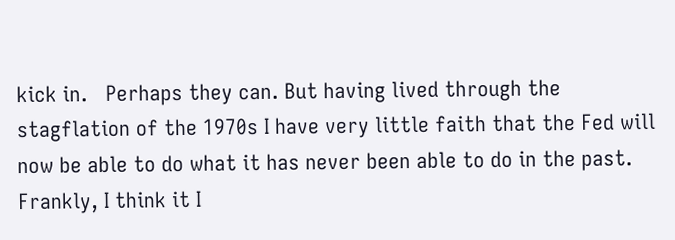kick in.   Perhaps they can. But having lived through the stagflation of the 1970s I have very little faith that the Fed will now be able to do what it has never been able to do in the past.  Frankly, I think it I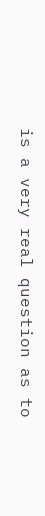is a very real question as to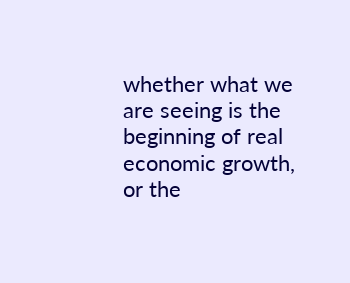whether what we are seeing is the beginning of real economic growth, or the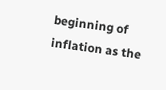beginning of inflation as the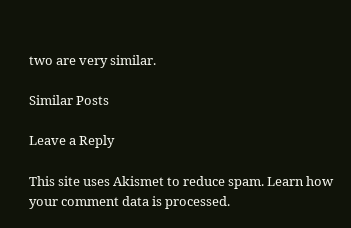two are very similar.

Similar Posts

Leave a Reply

This site uses Akismet to reduce spam. Learn how your comment data is processed.